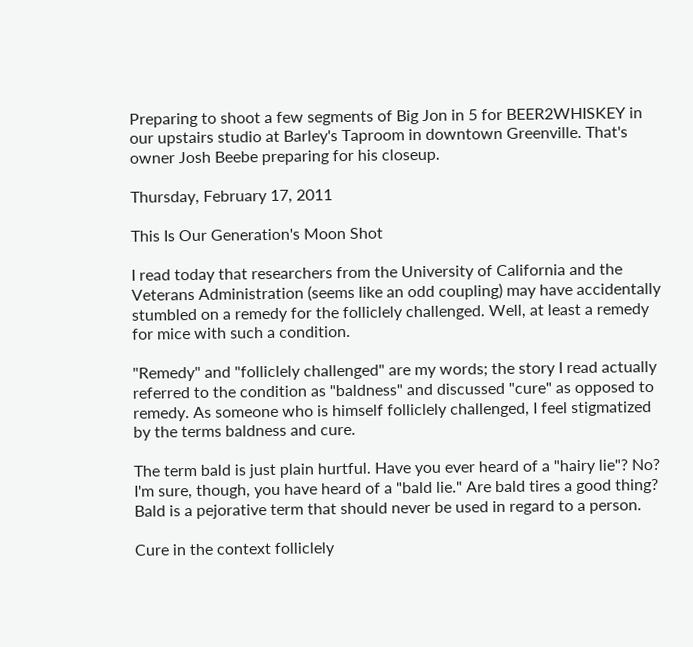Preparing to shoot a few segments of Big Jon in 5 for BEER2WHISKEY in our upstairs studio at Barley's Taproom in downtown Greenville. That's owner Josh Beebe preparing for his closeup.

Thursday, February 17, 2011

This Is Our Generation's Moon Shot

I read today that researchers from the University of California and the Veterans Administration (seems like an odd coupling) may have accidentally stumbled on a remedy for the folliclely challenged. Well, at least a remedy for mice with such a condition.

"Remedy" and "folliclely challenged" are my words; the story I read actually referred to the condition as "baldness" and discussed "cure" as opposed to remedy. As someone who is himself folliclely challenged, I feel stigmatized by the terms baldness and cure.

The term bald is just plain hurtful. Have you ever heard of a "hairy lie"? No? I'm sure, though, you have heard of a "bald lie." Are bald tires a good thing? Bald is a pejorative term that should never be used in regard to a person.

Cure in the context folliclely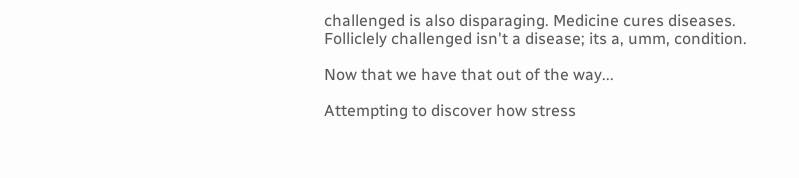challenged is also disparaging. Medicine cures diseases. Folliclely challenged isn't a disease; its a, umm, condition.

Now that we have that out of the way...

Attempting to discover how stress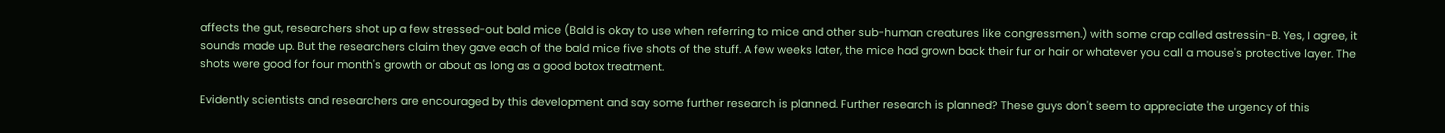affects the gut, researchers shot up a few stressed-out bald mice (Bald is okay to use when referring to mice and other sub-human creatures like congressmen.) with some crap called astressin-B. Yes, I agree, it sounds made up. But the researchers claim they gave each of the bald mice five shots of the stuff. A few weeks later, the mice had grown back their fur or hair or whatever you call a mouse's protective layer. The shots were good for four month's growth or about as long as a good botox treatment.

Evidently scientists and researchers are encouraged by this development and say some further research is planned. Further research is planned? These guys don't seem to appreciate the urgency of this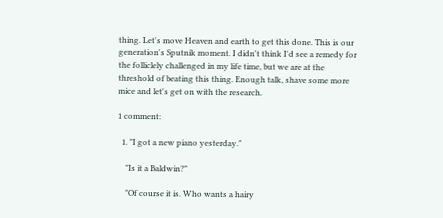thing. Let's move Heaven and earth to get this done. This is our generation's Sputnik moment. I didn't think I'd see a remedy for the folliclely challenged in my life time, but we are at the threshold of beating this thing. Enough talk, shave some more mice and let's get on with the research.

1 comment:

  1. "I got a new piano yesterday."

    "Is it a Baldwin?"

    "Of course it is. Who wants a hairy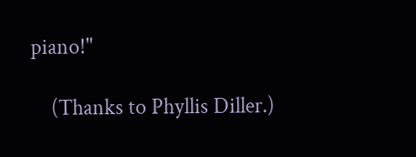piano!"

    (Thanks to Phyllis Diller.)